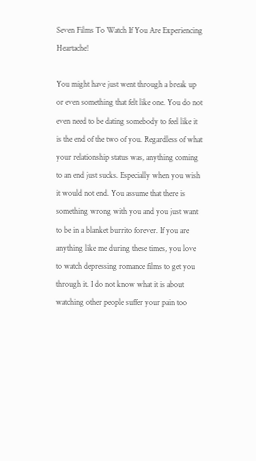Seven Films To Watch If You Are Experiencing Heartache!

You might have just went through a break up or even something that felt like one. You do not even need to be dating somebody to feel like it is the end of the two of you. Regardless of what your relationship status was, anything coming to an end just sucks. Especially when you wish it would not end. You assume that there is something wrong with you and you just want to be in a blanket burrito forever. If you are anything like me during these times, you love to watch depressing romance films to get you through it. I do not know what it is about watching other people suffer your pain too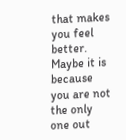that makes you feel better. Maybe it is because you are not the only one out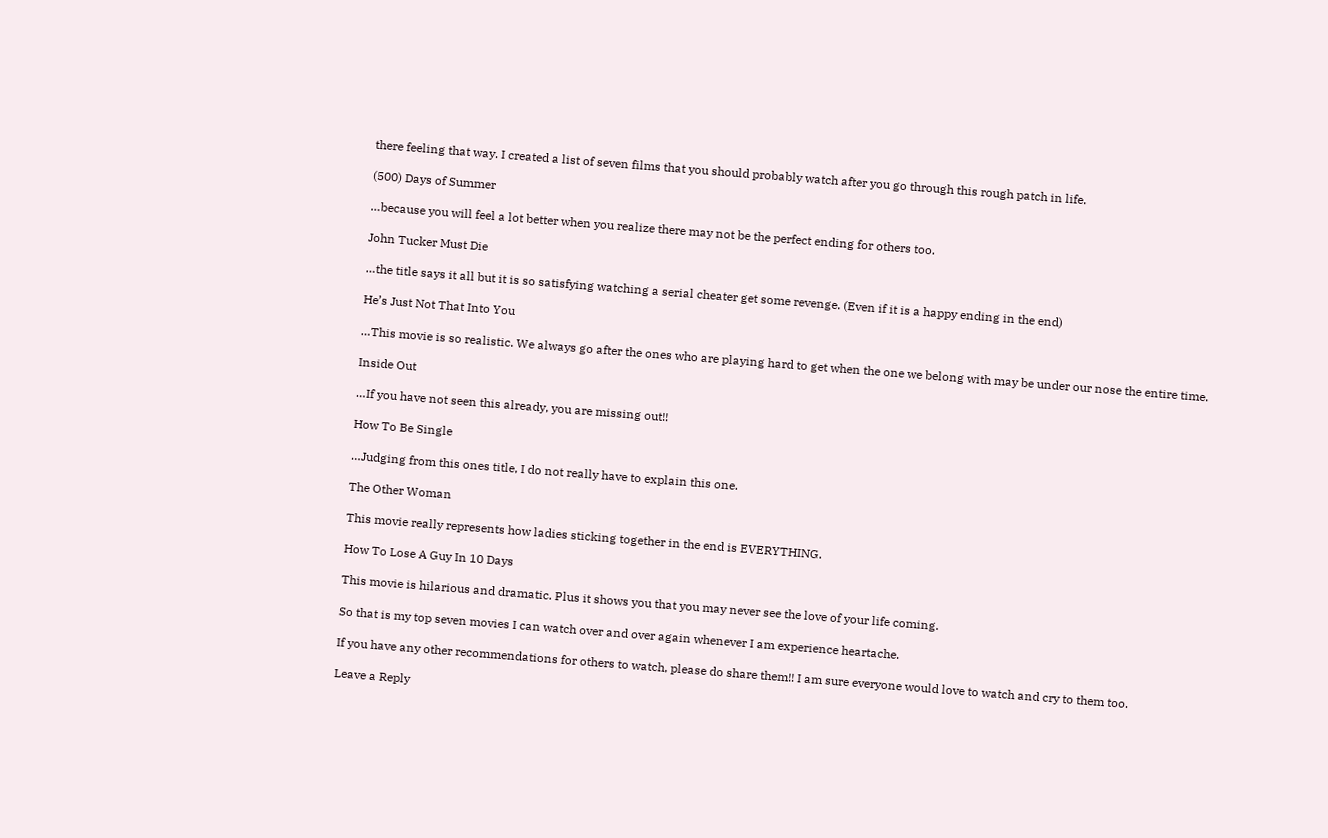there feeling that way. I created a list of seven films that you should probably watch after you go through this rough patch in life.

(500) Days of Summer

…because you will feel a lot better when you realize there may not be the perfect ending for others too.

John Tucker Must Die

…the title says it all but it is so satisfying watching a serial cheater get some revenge. (Even if it is a happy ending in the end)

He’s Just Not That Into You

…This movie is so realistic. We always go after the ones who are playing hard to get when the one we belong with may be under our nose the entire time.

Inside Out

…If you have not seen this already, you are missing out!!

How To Be Single

…Judging from this ones title, I do not really have to explain this one.

The Other Woman

This movie really represents how ladies sticking together in the end is EVERYTHING.

How To Lose A Guy In 10 Days

This movie is hilarious and dramatic. Plus it shows you that you may never see the love of your life coming.

So that is my top seven movies I can watch over and over again whenever I am experience heartache.

If you have any other recommendations for others to watch, please do share them!! I am sure everyone would love to watch and cry to them too.

Leave a Reply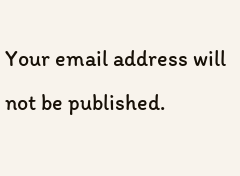Your email address will not be published.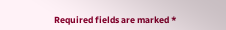Required fields are marked *